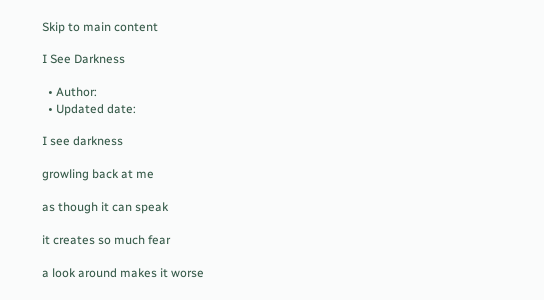Skip to main content

I See Darkness

  • Author:
  • Updated date:

I see darkness

growling back at me

as though it can speak

it creates so much fear

a look around makes it worse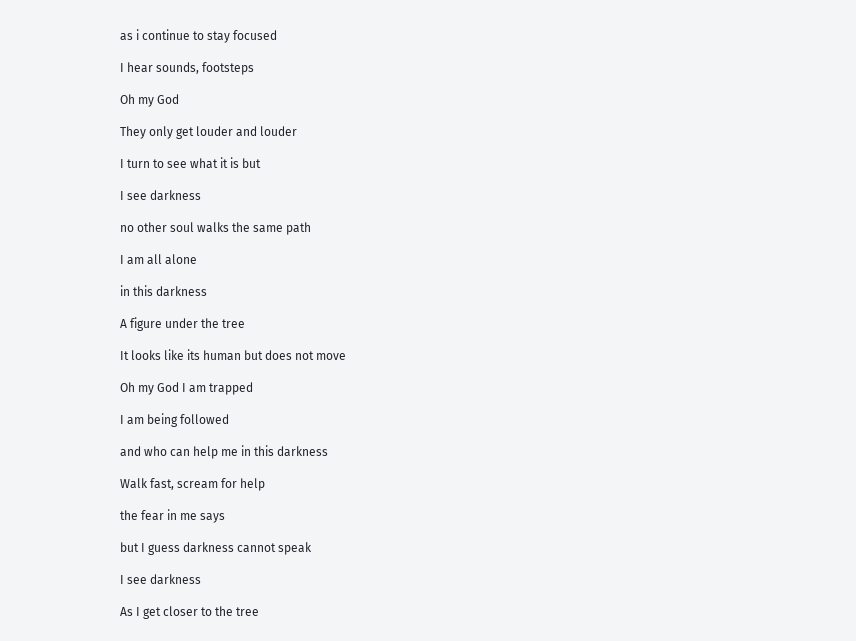as i continue to stay focused

I hear sounds, footsteps

Oh my God

They only get louder and louder

I turn to see what it is but

I see darkness

no other soul walks the same path

I am all alone

in this darkness

A figure under the tree

It looks like its human but does not move

Oh my God I am trapped

I am being followed

and who can help me in this darkness

Walk fast, scream for help

the fear in me says

but I guess darkness cannot speak

I see darkness

As I get closer to the tree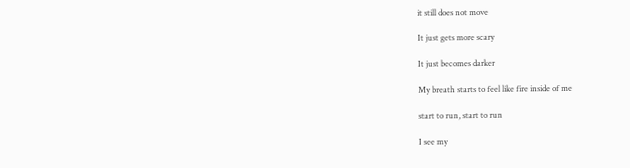it still does not move

It just gets more scary

It just becomes darker

My breath starts to feel like fire inside of me

start to run, start to run

I see my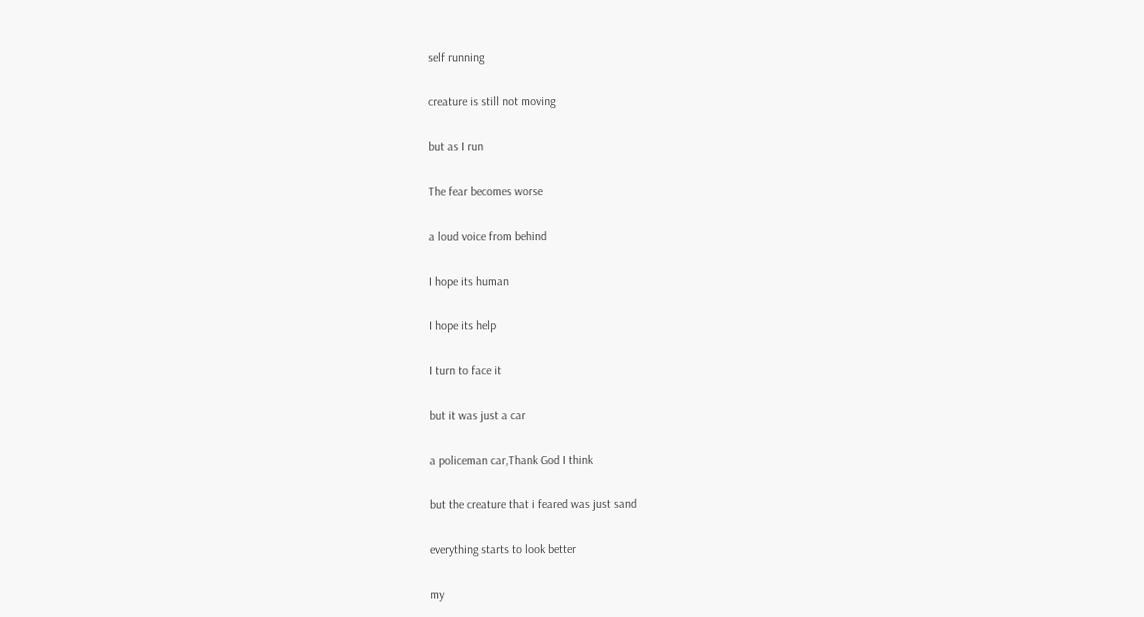self running

creature is still not moving

but as I run

The fear becomes worse

a loud voice from behind

I hope its human

I hope its help

I turn to face it

but it was just a car

a policeman car,Thank God I think

but the creature that i feared was just sand

everything starts to look better

my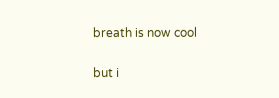breath is now cool

but i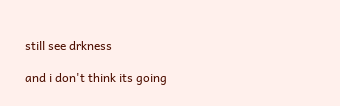still see drkness

and i don't think its going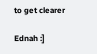to get clearer

Ednah :]